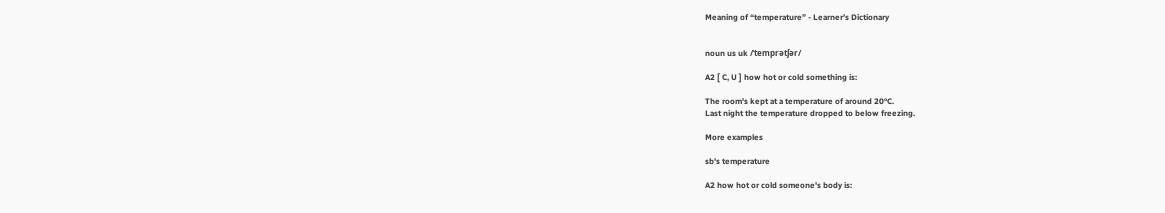Meaning of “temperature” - Learner’s Dictionary


noun us uk /ˈtemprətʃər/

A2 [ C, U ] how hot or cold something is:

The room's kept at a temperature of around 20°C.
Last night the temperature dropped to below freezing.

More examples

sb's temperature

A2 how hot or cold someone's body is: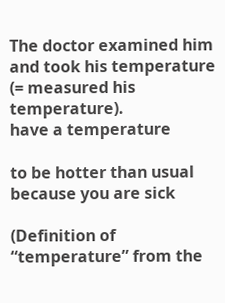The doctor examined him and took his temperature (= measured his temperature).
have a temperature

to be hotter than usual because you are sick

(Definition of “temperature” from the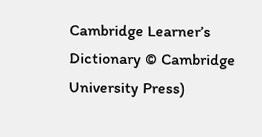Cambridge Learner’s Dictionary © Cambridge University Press)